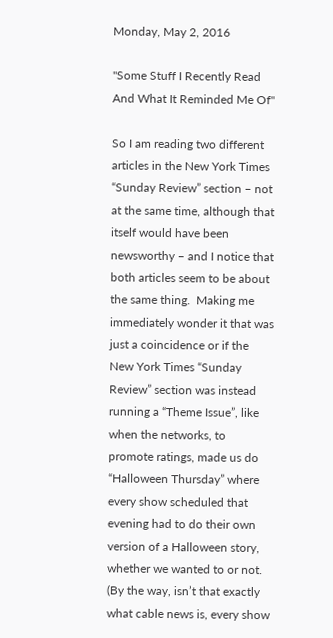Monday, May 2, 2016

"Some Stuff I Recently Read And What It Reminded Me Of"

So I am reading two different articles in the New York Times “Sunday Review” section – not at the same time, although that itself would have been newsworthy – and I notice that both articles seem to be about the same thing.  Making me immediately wonder it that was just a coincidence or if the New York Times “Sunday Review” section was instead running a “Theme Issue”, like when the networks, to promote ratings, made us do “Halloween Thursday” where every show scheduled that evening had to do their own version of a Halloween story, whether we wanted to or not.  (By the way, isn’t that exactly what cable news is, every show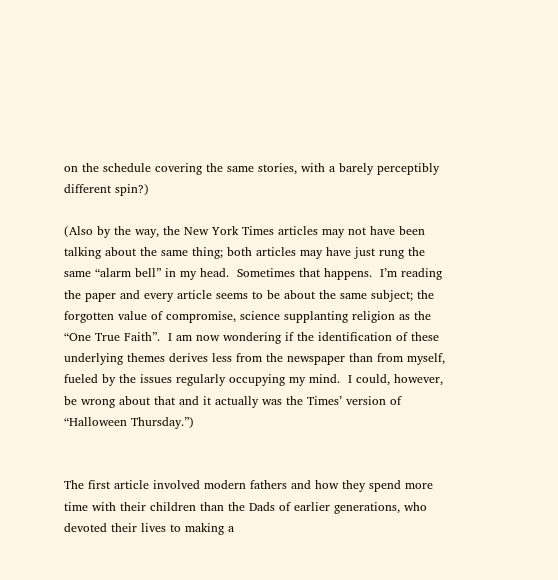on the schedule covering the same stories, with a barely perceptibly different spin?)

(Also by the way, the New York Times articles may not have been talking about the same thing; both articles may have just rung the same “alarm bell” in my head.  Sometimes that happens.  I’m reading the paper and every article seems to be about the same subject; the forgotten value of compromise, science supplanting religion as the “One True Faith”.  I am now wondering if the identification of these underlying themes derives less from the newspaper than from myself, fueled by the issues regularly occupying my mind.  I could, however, be wrong about that and it actually was the Times’ version of “Halloween Thursday.”)


The first article involved modern fathers and how they spend more time with their children than the Dads of earlier generations, who devoted their lives to making a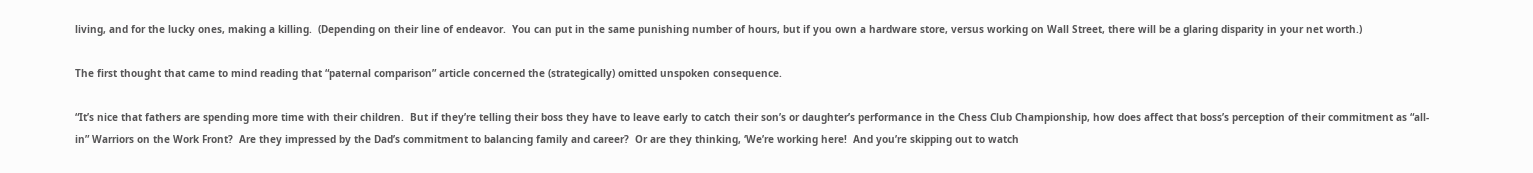living, and for the lucky ones, making a killing.  (Depending on their line of endeavor.  You can put in the same punishing number of hours, but if you own a hardware store, versus working on Wall Street, there will be a glaring disparity in your net worth.)

The first thought that came to mind reading that “paternal comparison” article concerned the (strategically) omitted unspoken consequence.

“It’s nice that fathers are spending more time with their children.  But if they’re telling their boss they have to leave early to catch their son’s or daughter’s performance in the Chess Club Championship, how does affect that boss’s perception of their commitment as “all-in” Warriors on the Work Front?  Are they impressed by the Dad’s commitment to balancing family and career?  Or are they thinking, ‘We’re working here!  And you’re skipping out to watch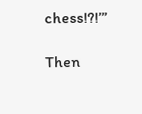chess!?!’”

Then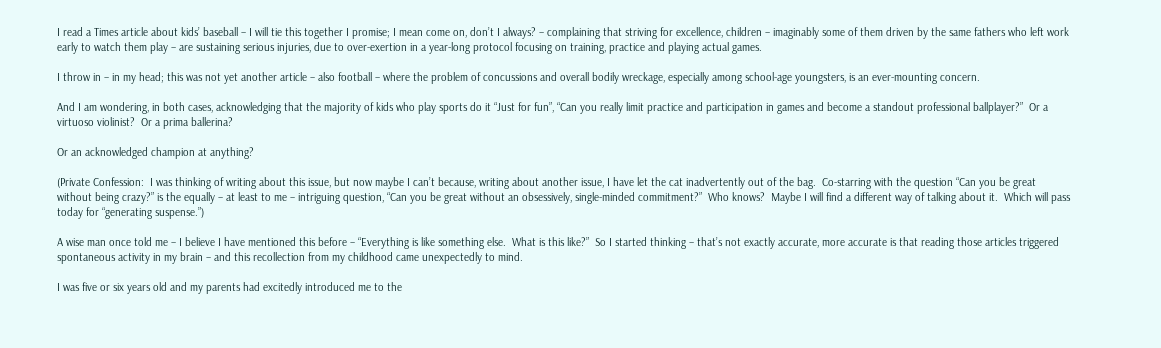I read a Times article about kids’ baseball – I will tie this together I promise; I mean come on, don’t I always? – complaining that striving for excellence, children – imaginably some of them driven by the same fathers who left work early to watch them play – are sustaining serious injuries, due to over-exertion in a year-long protocol focusing on training, practice and playing actual games.

I throw in – in my head; this was not yet another article – also football – where the problem of concussions and overall bodily wreckage, especially among school-age youngsters, is an ever-mounting concern.

And I am wondering, in both cases, acknowledging that the majority of kids who play sports do it “Just for fun”, “Can you really limit practice and participation in games and become a standout professional ballplayer?”  Or a virtuoso violinist?  Or a prima ballerina?

Or an acknowledged champion at anything?

(Private Confession:  I was thinking of writing about this issue, but now maybe I can’t because, writing about another issue, I have let the cat inadvertently out of the bag.  Co-starring with the question “Can you be great without being crazy?” is the equally – at least to me – intriguing question, “Can you be great without an obsessively, single-minded commitment?”  Who knows?  Maybe I will find a different way of talking about it.  Which will pass today for “generating suspense.”)

A wise man once told me – I believe I have mentioned this before – “Everything is like something else.  What is this like?”  So I started thinking – that’s not exactly accurate, more accurate is that reading those articles triggered spontaneous activity in my brain – and this recollection from my childhood came unexpectedly to mind.

I was five or six years old and my parents had excitedly introduced me to the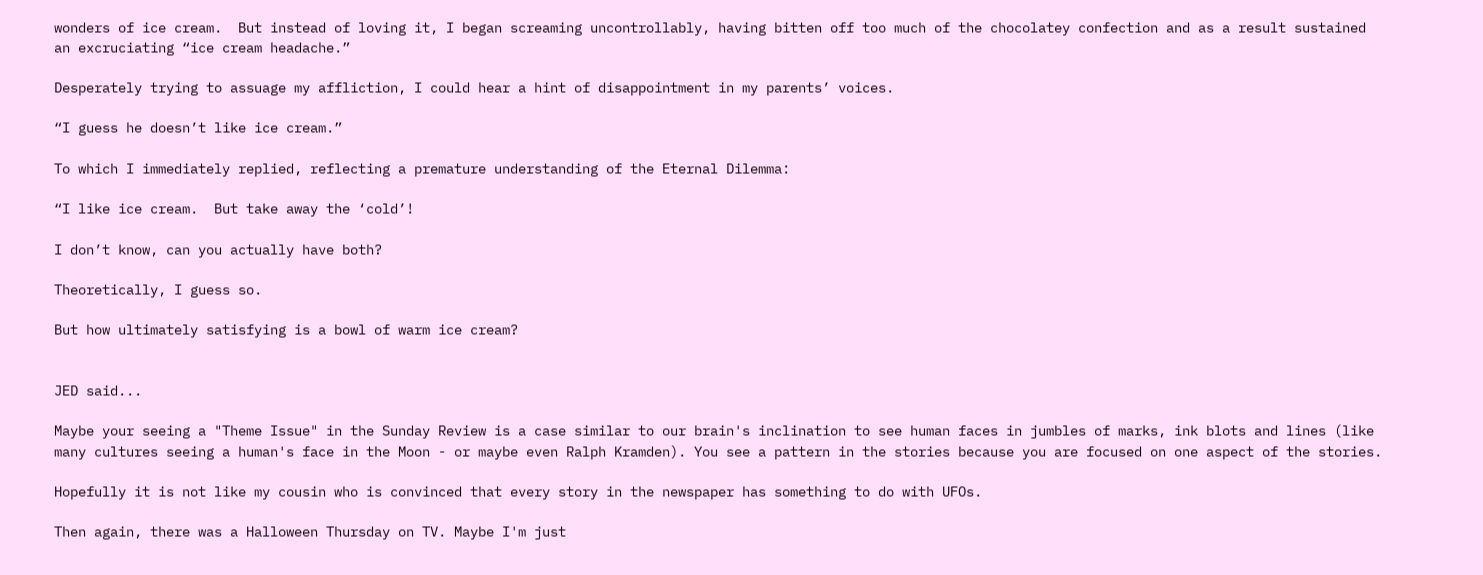wonders of ice cream.  But instead of loving it, I began screaming uncontrollably, having bitten off too much of the chocolatey confection and as a result sustained an excruciating “ice cream headache.”

Desperately trying to assuage my affliction, I could hear a hint of disappointment in my parents’ voices.

“I guess he doesn’t like ice cream.”

To which I immediately replied, reflecting a premature understanding of the Eternal Dilemma:

“I like ice cream.  But take away the ‘cold’!

I don’t know, can you actually have both?

Theoretically, I guess so.

But how ultimately satisfying is a bowl of warm ice cream?


JED said...

Maybe your seeing a "Theme Issue" in the Sunday Review is a case similar to our brain's inclination to see human faces in jumbles of marks, ink blots and lines (like many cultures seeing a human's face in the Moon - or maybe even Ralph Kramden). You see a pattern in the stories because you are focused on one aspect of the stories.

Hopefully it is not like my cousin who is convinced that every story in the newspaper has something to do with UFOs.

Then again, there was a Halloween Thursday on TV. Maybe I'm just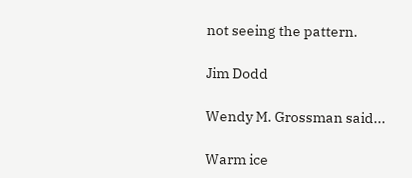not seeing the pattern.

Jim Dodd

Wendy M. Grossman said...

Warm ice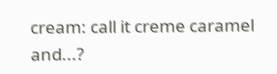cream: call it creme caramel and...?